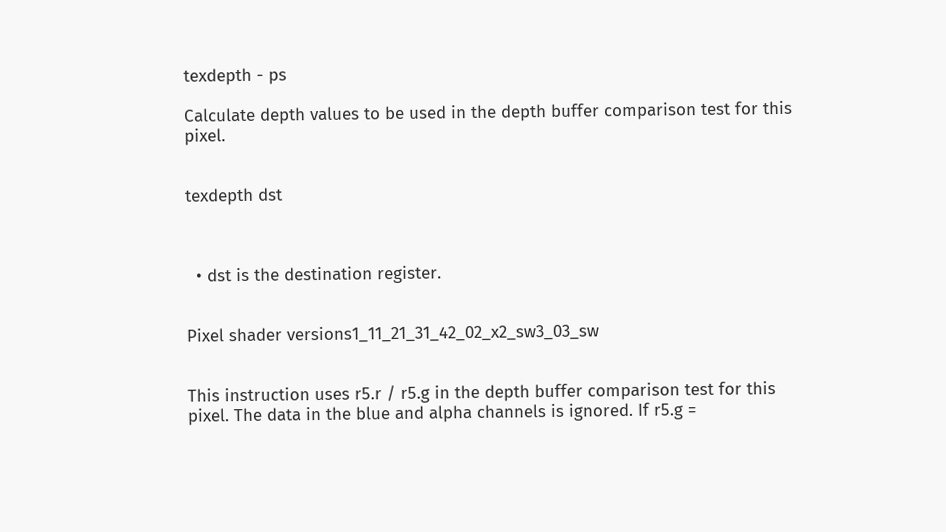texdepth - ps

Calculate depth values to be used in the depth buffer comparison test for this pixel.


texdepth dst



  • dst is the destination register.


Pixel shader versions1_11_21_31_42_02_x2_sw3_03_sw


This instruction uses r5.r / r5.g in the depth buffer comparison test for this pixel. The data in the blue and alpha channels is ignored. If r5.g =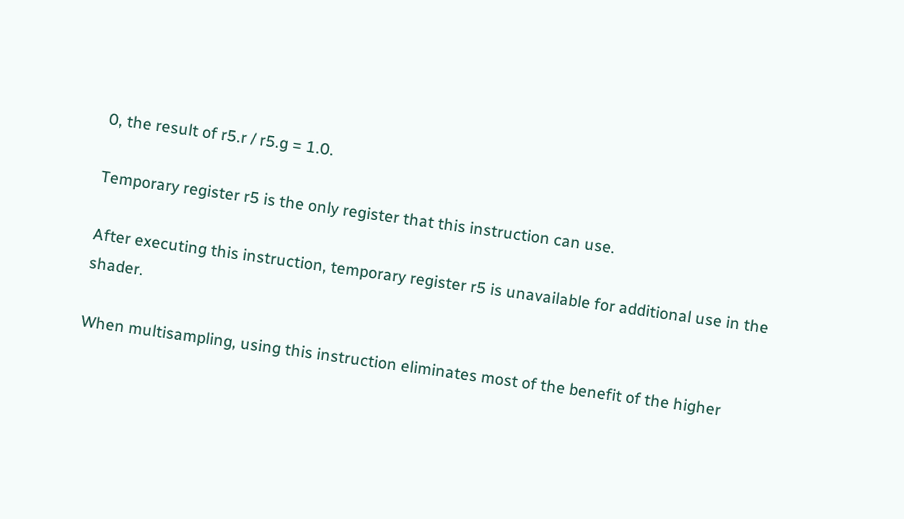0, the result of r5.r / r5.g = 1.0.

Temporary register r5 is the only register that this instruction can use.

After executing this instruction, temporary register r5 is unavailable for additional use in the shader.

When multisampling, using this instruction eliminates most of the benefit of the higher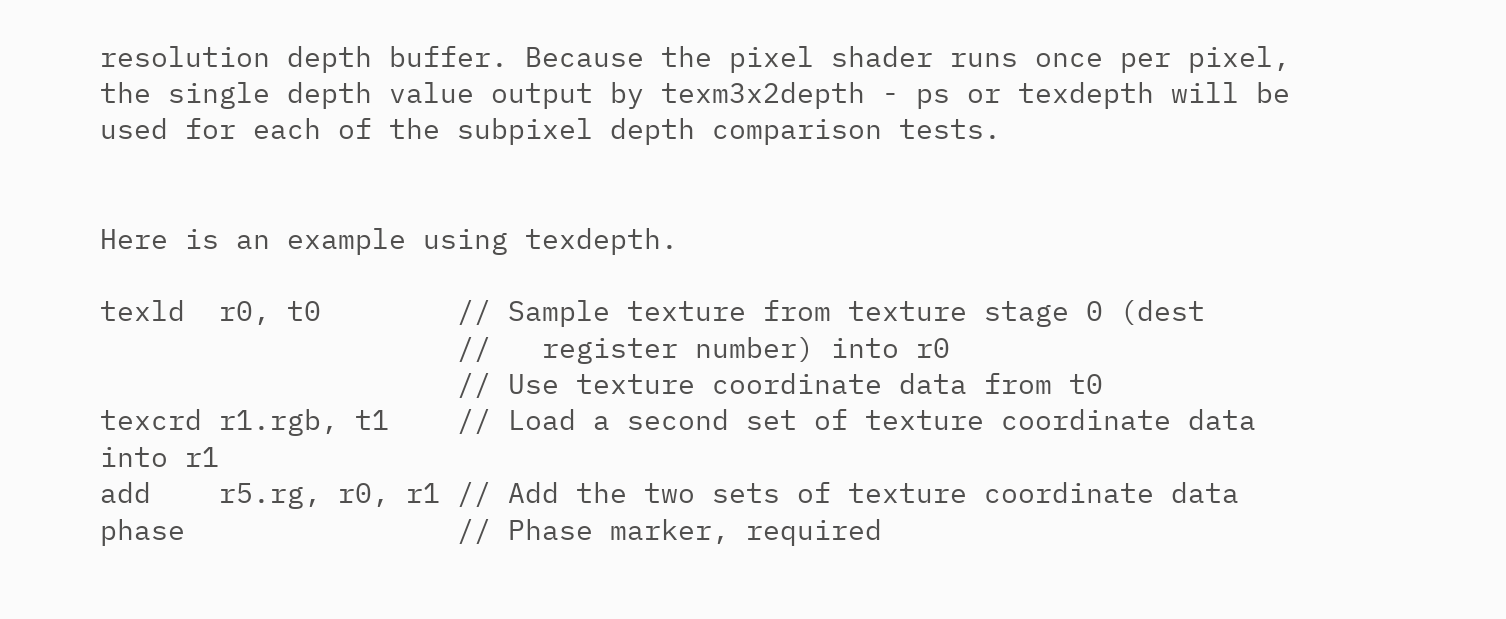resolution depth buffer. Because the pixel shader runs once per pixel, the single depth value output by texm3x2depth - ps or texdepth will be used for each of the subpixel depth comparison tests.


Here is an example using texdepth.

texld  r0, t0        // Sample texture from texture stage 0 (dest
                     //   register number) into r0
                     // Use texture coordinate data from t0
texcrd r1.rgb, t1    // Load a second set of texture coordinate data into r1
add    r5.rg, r0, r1 // Add the two sets of texture coordinate data
phase                // Phase marker, required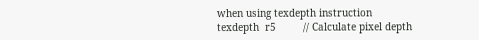when using texdepth instruction
texdepth  r5         // Calculate pixel depth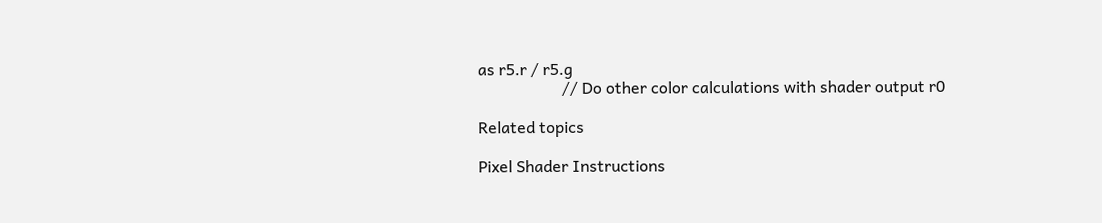as r5.r / r5.g
                     // Do other color calculations with shader output r0

Related topics

Pixel Shader Instructions